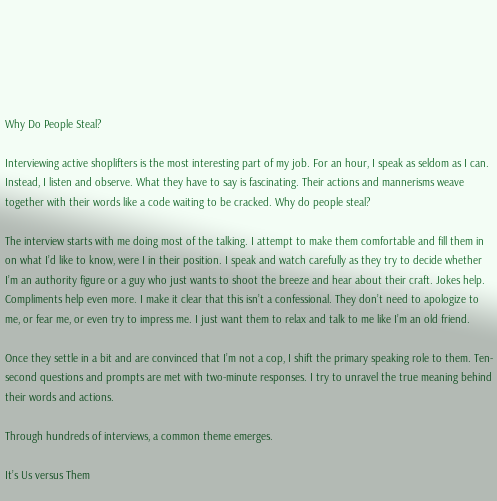Why Do People Steal?

Interviewing active shoplifters is the most interesting part of my job. For an hour, I speak as seldom as I can. Instead, I listen and observe. What they have to say is fascinating. Their actions and mannerisms weave together with their words like a code waiting to be cracked. Why do people steal?

The interview starts with me doing most of the talking. I attempt to make them comfortable and fill them in on what I’d like to know, were I in their position. I speak and watch carefully as they try to decide whether I’m an authority figure or a guy who just wants to shoot the breeze and hear about their craft. Jokes help. Compliments help even more. I make it clear that this isn’t a confessional. They don’t need to apologize to me, or fear me, or even try to impress me. I just want them to relax and talk to me like I’m an old friend.

Once they settle in a bit and are convinced that I’m not a cop, I shift the primary speaking role to them. Ten-second questions and prompts are met with two-minute responses. I try to unravel the true meaning behind their words and actions.

Through hundreds of interviews, a common theme emerges.

It’s Us versus Them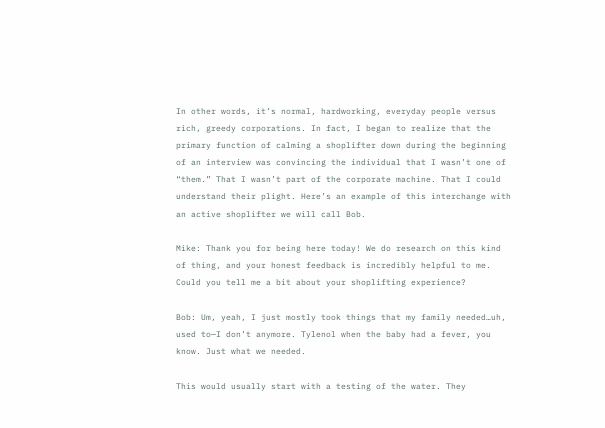In other words, it’s normal, hardworking, everyday people versus rich, greedy corporations. In fact, I began to realize that the primary function of calming a shoplifter down during the beginning of an interview was convincing the individual that I wasn’t one of “them.” That I wasn’t part of the corporate machine. That I could understand their plight. Here’s an example of this interchange with an active shoplifter we will call Bob.

Mike: Thank you for being here today! We do research on this kind of thing, and your honest feedback is incredibly helpful to me. Could you tell me a bit about your shoplifting experience?

Bob: Um, yeah, I just mostly took things that my family needed…uh, used to—I don’t anymore. Tylenol when the baby had a fever, you know. Just what we needed.

This would usually start with a testing of the water. They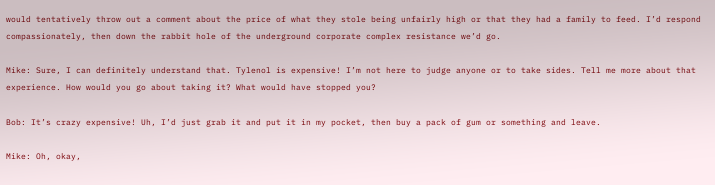would tentatively throw out a comment about the price of what they stole being unfairly high or that they had a family to feed. I’d respond compassionately, then down the rabbit hole of the underground corporate complex resistance we’d go.

Mike: Sure, I can definitely understand that. Tylenol is expensive! I’m not here to judge anyone or to take sides. Tell me more about that experience. How would you go about taking it? What would have stopped you?

Bob: It’s crazy expensive! Uh, I’d just grab it and put it in my pocket, then buy a pack of gum or something and leave.

Mike: Oh, okay,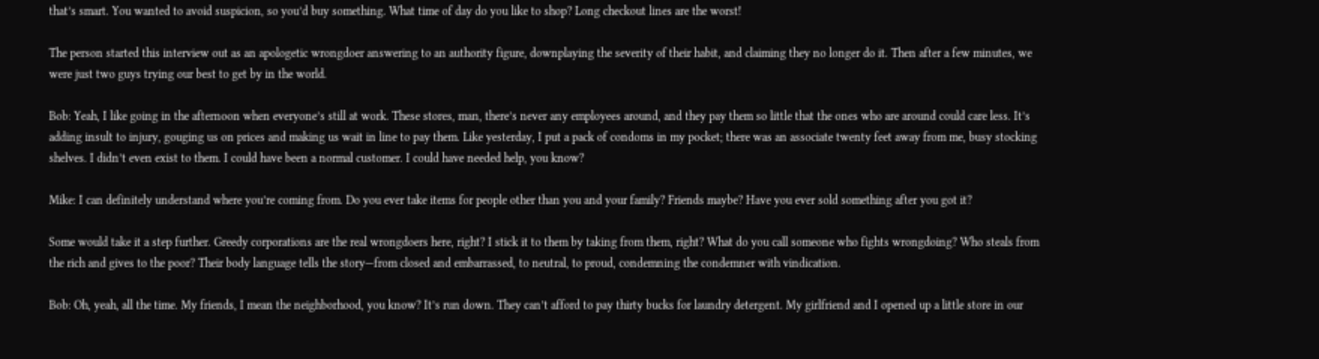that’s smart. You wanted to avoid suspicion, so you’d buy something. What time of day do you like to shop? Long checkout lines are the worst!

The person started this interview out as an apologetic wrongdoer answering to an authority figure, downplaying the severity of their habit, and claiming they no longer do it. Then after a few minutes, we were just two guys trying our best to get by in the world.

Bob: Yeah, I like going in the afternoon when everyone’s still at work. These stores, man, there’s never any employees around, and they pay them so little that the ones who are around could care less. It’s adding insult to injury, gouging us on prices and making us wait in line to pay them. Like yesterday, I put a pack of condoms in my pocket; there was an associate twenty feet away from me, busy stocking shelves. I didn’t even exist to them. I could have been a normal customer. I could have needed help, you know?

Mike: I can definitely understand where you’re coming from. Do you ever take items for people other than you and your family? Friends maybe? Have you ever sold something after you got it?

Some would take it a step further. Greedy corporations are the real wrongdoers here, right? I stick it to them by taking from them, right? What do you call someone who fights wrongdoing? Who steals from the rich and gives to the poor? Their body language tells the story—from closed and embarrassed, to neutral, to proud, condemning the condemner with vindication.

Bob: Oh, yeah, all the time. My friends, I mean the neighborhood, you know? It’s run down. They can’t afford to pay thirty bucks for laundry detergent. My girlfriend and I opened up a little store in our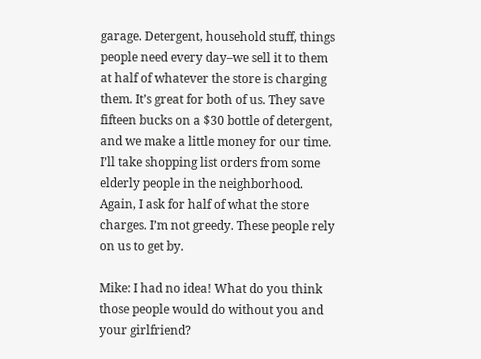garage. Detergent, household stuff, things people need every day–we sell it to them at half of whatever the store is charging them. It’s great for both of us. They save fifteen bucks on a $30 bottle of detergent, and we make a little money for our time. I’ll take shopping list orders from some elderly people in the neighborhood. Again, I ask for half of what the store charges. I’m not greedy. These people rely on us to get by.

Mike: I had no idea! What do you think those people would do without you and your girlfriend?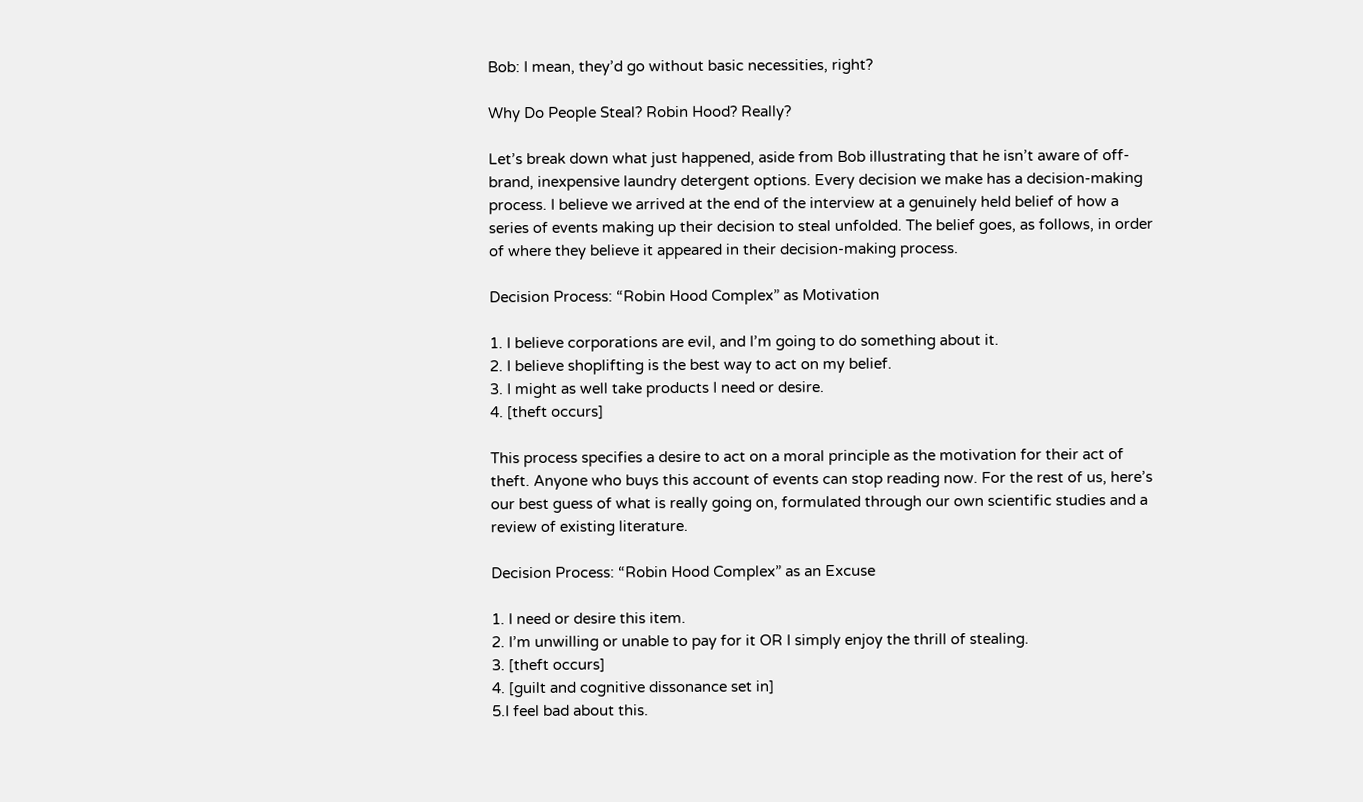Bob: I mean, they’d go without basic necessities, right?

Why Do People Steal? Robin Hood? Really?

Let’s break down what just happened, aside from Bob illustrating that he isn’t aware of off-brand, inexpensive laundry detergent options. Every decision we make has a decision-making process. I believe we arrived at the end of the interview at a genuinely held belief of how a series of events making up their decision to steal unfolded. The belief goes, as follows, in order of where they believe it appeared in their decision-making process.

Decision Process: “Robin Hood Complex” as Motivation

1. I believe corporations are evil, and I’m going to do something about it.
2. I believe shoplifting is the best way to act on my belief.
3. I might as well take products I need or desire.
4. [theft occurs]

This process specifies a desire to act on a moral principle as the motivation for their act of theft. Anyone who buys this account of events can stop reading now. For the rest of us, here’s our best guess of what is really going on, formulated through our own scientific studies and a review of existing literature.

Decision Process: “Robin Hood Complex” as an Excuse

1. I need or desire this item.
2. I’m unwilling or unable to pay for it OR I simply enjoy the thrill of stealing.
3. [theft occurs]
4. [guilt and cognitive dissonance set in]
5.I feel bad about this.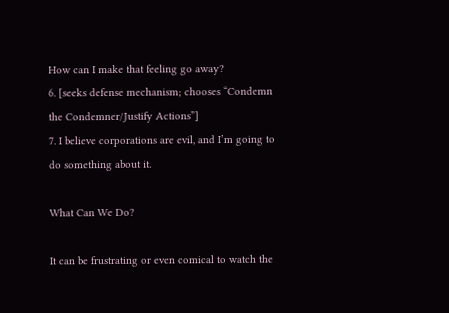How can I make that feeling go away?
6. [seeks defense mechanism; chooses “Condemn the Condemner/Justify Actions”]
7. I believe corporations are evil, and I’m going to do something about it.

What Can We Do?

It can be frustrating or even comical to watch the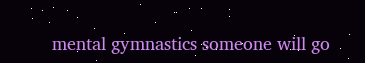mental gymnastics someone will go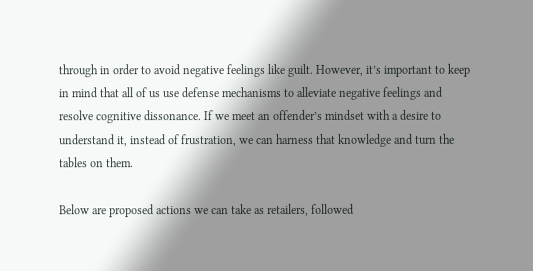through in order to avoid negative feelings like guilt. However, it’s important to keep in mind that all of us use defense mechanisms to alleviate negative feelings and resolve cognitive dissonance. If we meet an offender’s mindset with a desire to understand it, instead of frustration, we can harness that knowledge and turn the tables on them.

Below are proposed actions we can take as retailers, followed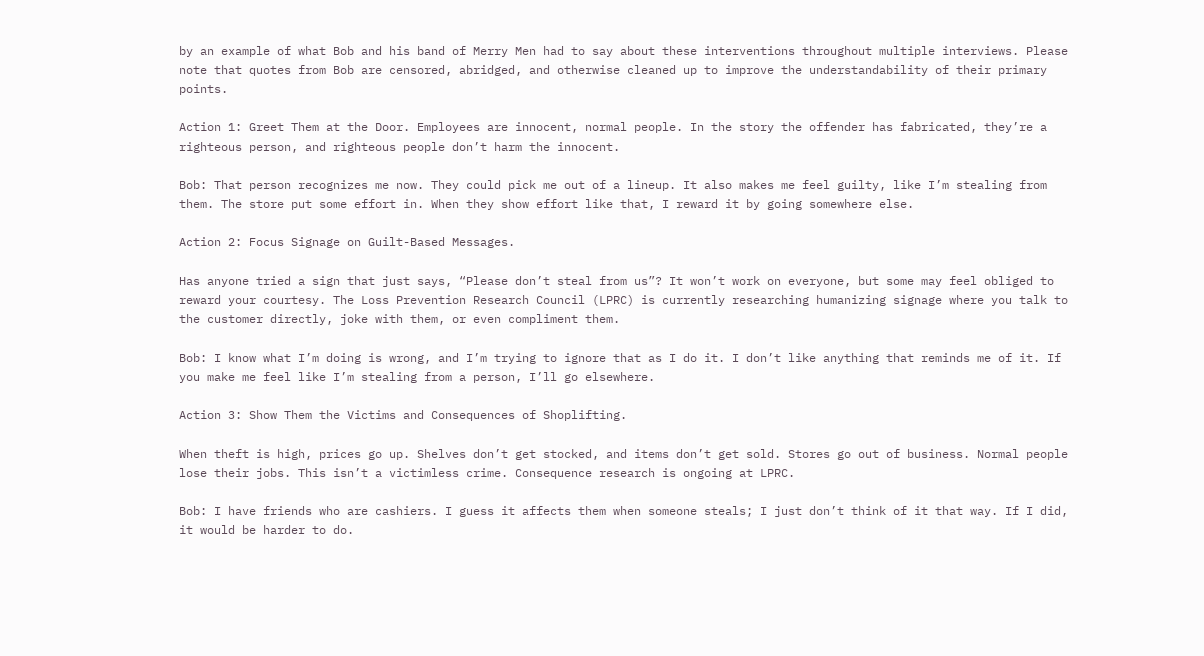by an example of what Bob and his band of Merry Men had to say about these interventions throughout multiple interviews. Please note that quotes from Bob are censored, abridged, and otherwise cleaned up to improve the understandability of their primary points.

Action 1: Greet Them at the Door. Employees are innocent, normal people. In the story the offender has fabricated, they’re a righteous person, and righteous people don’t harm the innocent.

Bob: That person recognizes me now. They could pick me out of a lineup. It also makes me feel guilty, like I’m stealing from them. The store put some effort in. When they show effort like that, I reward it by going somewhere else.

Action 2: Focus Signage on Guilt-Based Messages.

Has anyone tried a sign that just says, “Please don’t steal from us”? It won’t work on everyone, but some may feel obliged to reward your courtesy. The Loss Prevention Research Council (LPRC) is currently researching humanizing signage where you talk to the customer directly, joke with them, or even compliment them.

Bob: I know what I’m doing is wrong, and I’m trying to ignore that as I do it. I don’t like anything that reminds me of it. If you make me feel like I’m stealing from a person, I’ll go elsewhere.

Action 3: Show Them the Victims and Consequences of Shoplifting.

When theft is high, prices go up. Shelves don’t get stocked, and items don’t get sold. Stores go out of business. Normal people lose their jobs. This isn’t a victimless crime. Consequence research is ongoing at LPRC.

Bob: I have friends who are cashiers. I guess it affects them when someone steals; I just don’t think of it that way. If I did, it would be harder to do.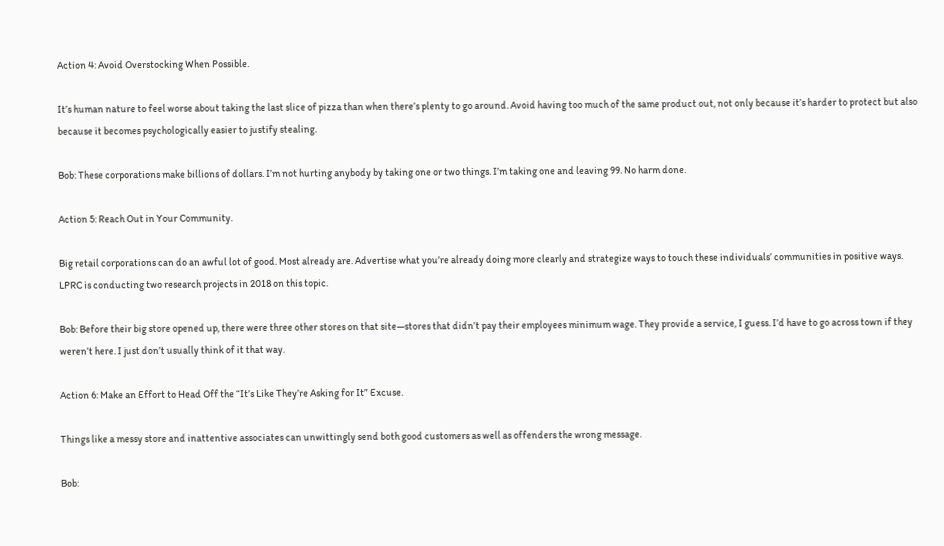Action 4: Avoid Overstocking When Possible.

It’s human nature to feel worse about taking the last slice of pizza than when there’s plenty to go around. Avoid having too much of the same product out, not only because it’s harder to protect but also because it becomes psychologically easier to justify stealing.

Bob: These corporations make billions of dollars. I’m not hurting anybody by taking one or two things. I’m taking one and leaving 99. No harm done.

Action 5: Reach Out in Your Community.

Big retail corporations can do an awful lot of good. Most already are. Advertise what you’re already doing more clearly and strategize ways to touch these individuals’ communities in positive ways. LPRC is conducting two research projects in 2018 on this topic.

Bob: Before their big store opened up, there were three other stores on that site—stores that didn’t pay their employees minimum wage. They provide a service, I guess. I’d have to go across town if they weren’t here. I just don’t usually think of it that way.

Action 6: Make an Effort to Head Off the “It’s Like They’re Asking for It” Excuse.

Things like a messy store and inattentive associates can unwittingly send both good customers as well as offenders the wrong message.

Bob: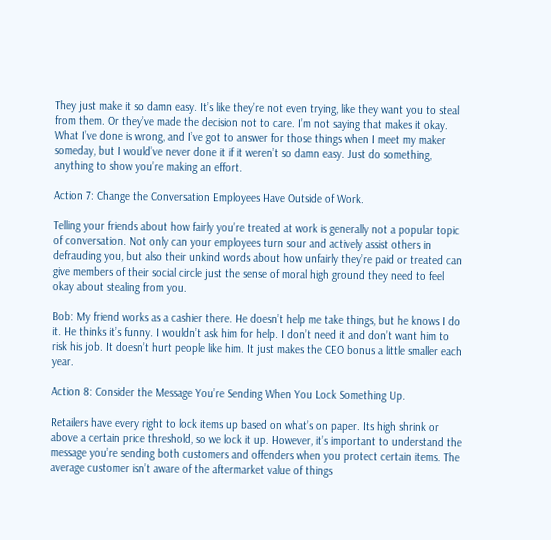They just make it so damn easy. It’s like they’re not even trying, like they want you to steal from them. Or they’ve made the decision not to care. I’m not saying that makes it okay. What I’ve done is wrong, and I’ve got to answer for those things when I meet my maker someday, but I would’ve never done it if it weren’t so damn easy. Just do something, anything to show you’re making an effort.

Action 7: Change the Conversation Employees Have Outside of Work.

Telling your friends about how fairly you’re treated at work is generally not a popular topic of conversation. Not only can your employees turn sour and actively assist others in defrauding you, but also their unkind words about how unfairly they’re paid or treated can give members of their social circle just the sense of moral high ground they need to feel okay about stealing from you.

Bob: My friend works as a cashier there. He doesn’t help me take things, but he knows I do it. He thinks it’s funny. I wouldn’t ask him for help. I don’t need it and don’t want him to risk his job. It doesn’t hurt people like him. It just makes the CEO bonus a little smaller each year.

Action 8: Consider the Message You’re Sending When You Lock Something Up.

Retailers have every right to lock items up based on what’s on paper. Its high shrink or above a certain price threshold, so we lock it up. However, it’s important to understand the message you’re sending both customers and offenders when you protect certain items. The average customer isn’t aware of the aftermarket value of things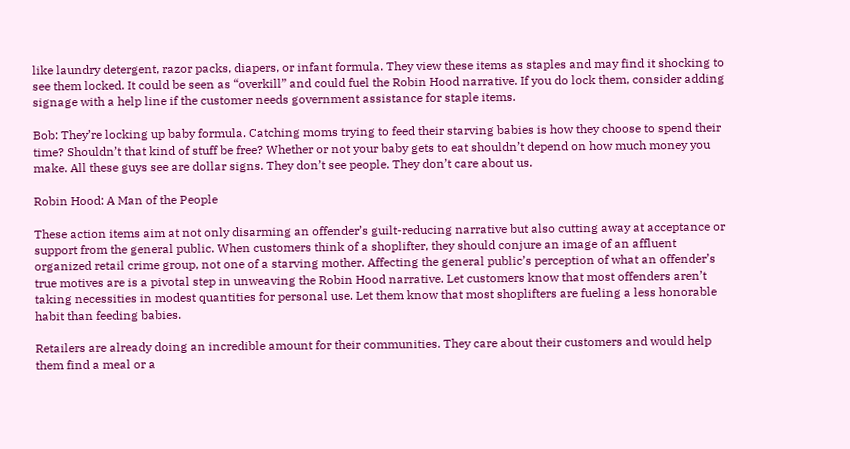like laundry detergent, razor packs, diapers, or infant formula. They view these items as staples and may find it shocking to see them locked. It could be seen as “overkill” and could fuel the Robin Hood narrative. If you do lock them, consider adding signage with a help line if the customer needs government assistance for staple items.

Bob: They’re locking up baby formula. Catching moms trying to feed their starving babies is how they choose to spend their time? Shouldn’t that kind of stuff be free? Whether or not your baby gets to eat shouldn’t depend on how much money you make. All these guys see are dollar signs. They don’t see people. They don’t care about us.

Robin Hood: A Man of the People

These action items aim at not only disarming an offender’s guilt-reducing narrative but also cutting away at acceptance or support from the general public. When customers think of a shoplifter, they should conjure an image of an affluent organized retail crime group, not one of a starving mother. Affecting the general public’s perception of what an offender’s true motives are is a pivotal step in unweaving the Robin Hood narrative. Let customers know that most offenders aren’t taking necessities in modest quantities for personal use. Let them know that most shoplifters are fueling a less honorable habit than feeding babies.

Retailers are already doing an incredible amount for their communities. They care about their customers and would help them find a meal or a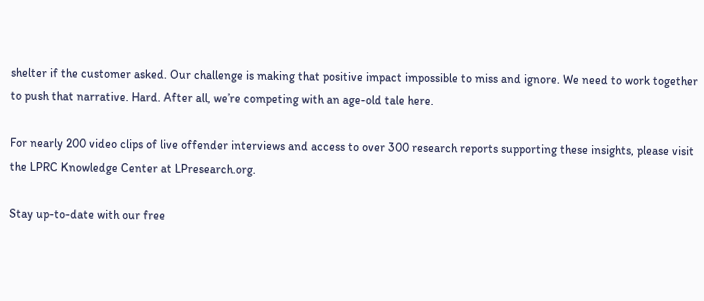shelter if the customer asked. Our challenge is making that positive impact impossible to miss and ignore. We need to work together to push that narrative. Hard. After all, we’re competing with an age-old tale here.

For nearly 200 video clips of live offender interviews and access to over 300 research reports supporting these insights, please visit the LPRC Knowledge Center at LPresearch.org.

Stay up-to-date with our free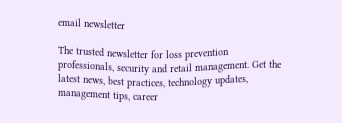email newsletter

The trusted newsletter for loss prevention professionals, security and retail management. Get the latest news, best practices, technology updates, management tips, career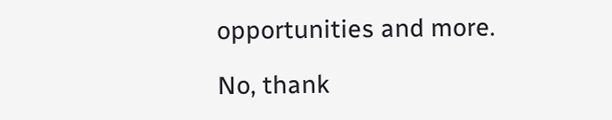opportunities and more.

No, thank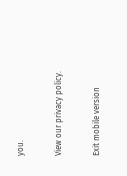you.

View our privacy policy.

Exit mobile version